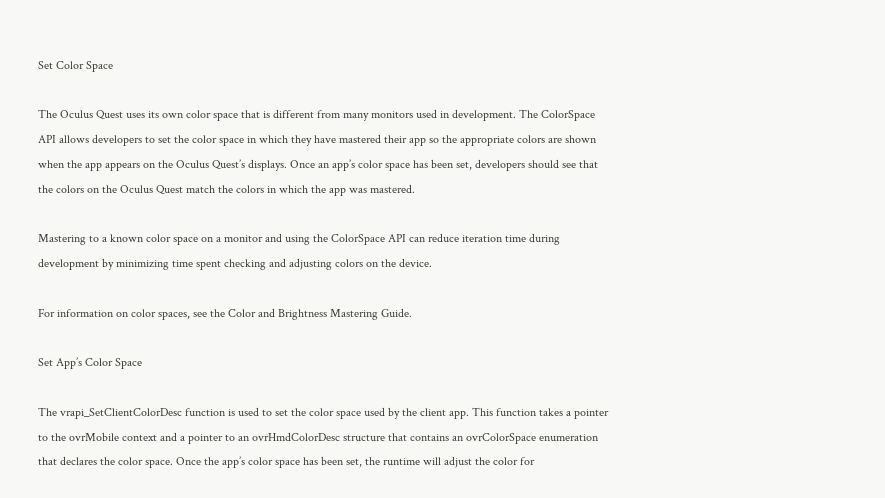Set Color Space

The Oculus Quest uses its own color space that is different from many monitors used in development. The ColorSpace API allows developers to set the color space in which they have mastered their app so the appropriate colors are shown when the app appears on the Oculus Quest’s displays. Once an app’s color space has been set, developers should see that the colors on the Oculus Quest match the colors in which the app was mastered.

Mastering to a known color space on a monitor and using the ColorSpace API can reduce iteration time during development by minimizing time spent checking and adjusting colors on the device.

For information on color spaces, see the Color and Brightness Mastering Guide.

Set App’s Color Space

The vrapi_SetClientColorDesc function is used to set the color space used by the client app. This function takes a pointer to the ovrMobile context and a pointer to an ovrHmdColorDesc structure that contains an ovrColorSpace enumeration that declares the color space. Once the app’s color space has been set, the runtime will adjust the color for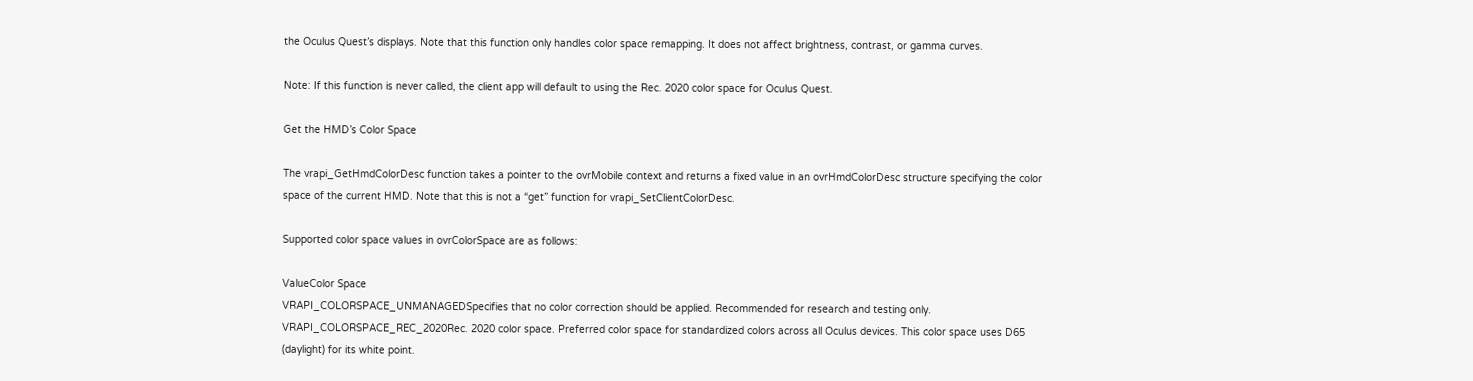the Oculus Quest’s displays. Note that this function only handles color space remapping. It does not affect brightness, contrast, or gamma curves.

Note: If this function is never called, the client app will default to using the Rec. 2020 color space for Oculus Quest.

Get the HMD’s Color Space

The vrapi_GetHmdColorDesc function takes a pointer to the ovrMobile context and returns a fixed value in an ovrHmdColorDesc structure specifying the color space of the current HMD. Note that this is not a “get” function for vrapi_SetClientColorDesc.

Supported color space values in ovrColorSpace are as follows:

ValueColor Space
VRAPI_COLORSPACE_UNMANAGEDSpecifies that no color correction should be applied. Recommended for research and testing only.
VRAPI_COLORSPACE_REC_2020Rec. 2020 color space. Preferred color space for standardized colors across all Oculus devices. This color space uses D65 (daylight) for its white point.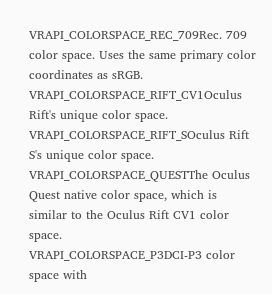VRAPI_COLORSPACE_REC_709Rec. 709 color space. Uses the same primary color coordinates as sRGB.
VRAPI_COLORSPACE_RIFT_CV1Oculus Rift's unique color space.
VRAPI_COLORSPACE_RIFT_SOculus Rift S's unique color space.
VRAPI_COLORSPACE_QUESTThe Oculus Quest native color space, which is similar to the Oculus Rift CV1 color space.
VRAPI_COLORSPACE_P3DCI-P3 color space with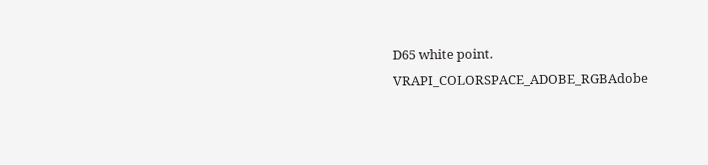D65 white point.
VRAPI_COLORSPACE_ADOBE_RGBAdobe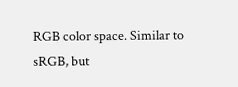RGB color space. Similar to sRGB, but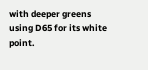with deeper greens using D65 for its white point.